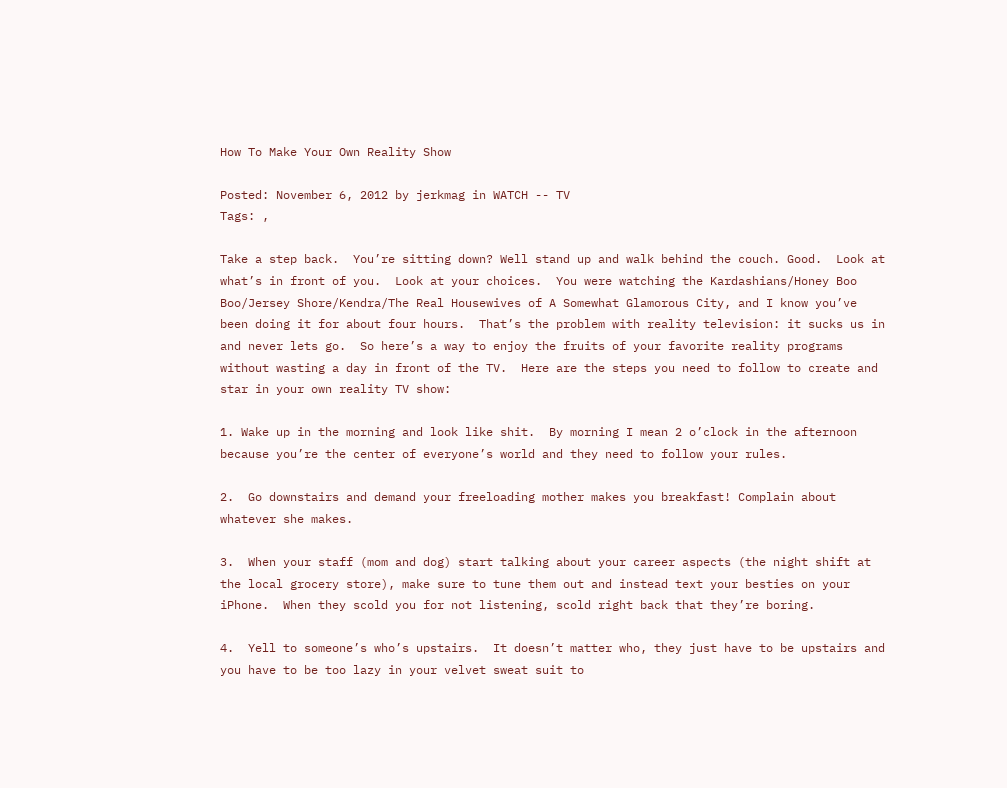How To Make Your Own Reality Show

Posted: November 6, 2012 by jerkmag in WATCH -- TV
Tags: ,

Take a step back.  You’re sitting down? Well stand up and walk behind the couch. Good.  Look at what’s in front of you.  Look at your choices.  You were watching the Kardashians/Honey Boo Boo/Jersey Shore/Kendra/The Real Housewives of A Somewhat Glamorous City, and I know you’ve been doing it for about four hours.  That’s the problem with reality television: it sucks us in and never lets go.  So here’s a way to enjoy the fruits of your favorite reality programs without wasting a day in front of the TV.  Here are the steps you need to follow to create and star in your own reality TV show:

1. Wake up in the morning and look like shit.  By morning I mean 2 o’clock in the afternoon because you’re the center of everyone’s world and they need to follow your rules.

2.  Go downstairs and demand your freeloading mother makes you breakfast! Complain about whatever she makes.

3.  When your staff (mom and dog) start talking about your career aspects (the night shift at the local grocery store), make sure to tune them out and instead text your besties on your iPhone.  When they scold you for not listening, scold right back that they’re boring.

4.  Yell to someone’s who’s upstairs.  It doesn’t matter who, they just have to be upstairs and you have to be too lazy in your velvet sweat suit to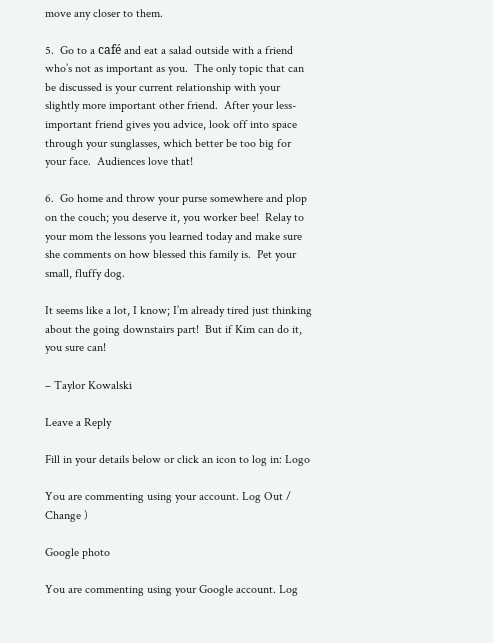move any closer to them.

5.  Go to a café and eat a salad outside with a friend who’s not as important as you.  The only topic that can be discussed is your current relationship with your slightly more important other friend.  After your less-important friend gives you advice, look off into space through your sunglasses, which better be too big for your face.  Audiences love that!

6.  Go home and throw your purse somewhere and plop on the couch; you deserve it, you worker bee!  Relay to your mom the lessons you learned today and make sure she comments on how blessed this family is.  Pet your small, fluffy dog.

It seems like a lot, I know; I’m already tired just thinking about the going downstairs part!  But if Kim can do it, you sure can!

– Taylor Kowalski

Leave a Reply

Fill in your details below or click an icon to log in: Logo

You are commenting using your account. Log Out /  Change )

Google photo

You are commenting using your Google account. Log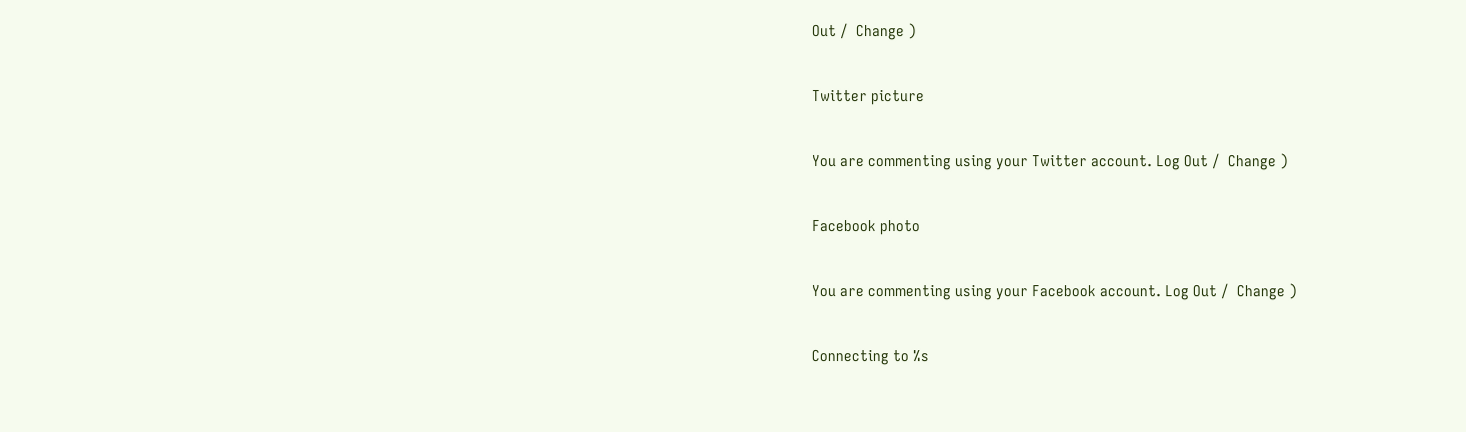Out /  Change )

Twitter picture

You are commenting using your Twitter account. Log Out /  Change )

Facebook photo

You are commenting using your Facebook account. Log Out /  Change )

Connecting to %s